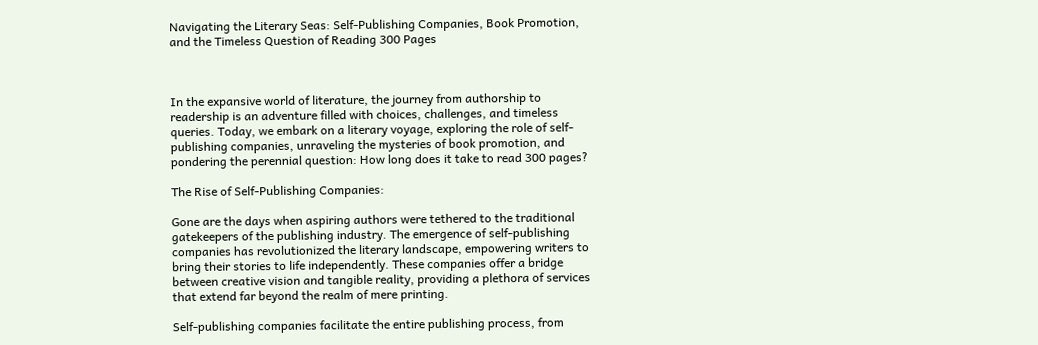Navigating the Literary Seas: Self-Publishing Companies, Book Promotion, and the Timeless Question of Reading 300 Pages



In the expansive world of literature, the journey from authorship to readership is an adventure filled with choices, challenges, and timeless queries. Today, we embark on a literary voyage, exploring the role of self-publishing companies, unraveling the mysteries of book promotion, and pondering the perennial question: How long does it take to read 300 pages?

The Rise of Self-Publishing Companies:

Gone are the days when aspiring authors were tethered to the traditional gatekeepers of the publishing industry. The emergence of self-publishing companies has revolutionized the literary landscape, empowering writers to bring their stories to life independently. These companies offer a bridge between creative vision and tangible reality, providing a plethora of services that extend far beyond the realm of mere printing.

Self-publishing companies facilitate the entire publishing process, from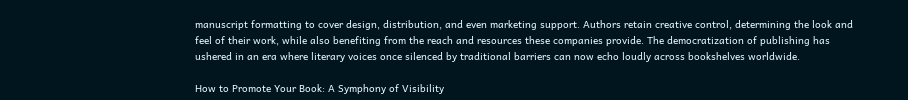manuscript formatting to cover design, distribution, and even marketing support. Authors retain creative control, determining the look and feel of their work, while also benefiting from the reach and resources these companies provide. The democratization of publishing has ushered in an era where literary voices once silenced by traditional barriers can now echo loudly across bookshelves worldwide.

How to Promote Your Book: A Symphony of Visibility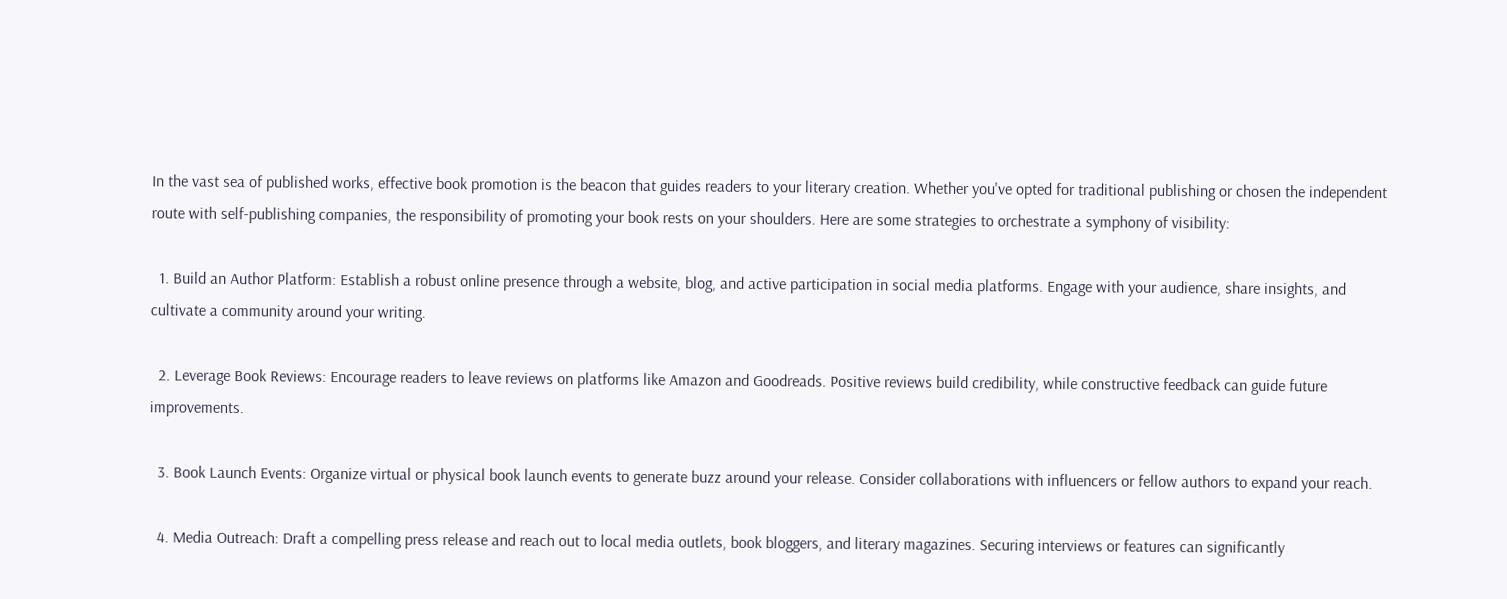In the vast sea of published works, effective book promotion is the beacon that guides readers to your literary creation. Whether you've opted for traditional publishing or chosen the independent route with self-publishing companies, the responsibility of promoting your book rests on your shoulders. Here are some strategies to orchestrate a symphony of visibility:

  1. Build an Author Platform: Establish a robust online presence through a website, blog, and active participation in social media platforms. Engage with your audience, share insights, and cultivate a community around your writing.

  2. Leverage Book Reviews: Encourage readers to leave reviews on platforms like Amazon and Goodreads. Positive reviews build credibility, while constructive feedback can guide future improvements.

  3. Book Launch Events: Organize virtual or physical book launch events to generate buzz around your release. Consider collaborations with influencers or fellow authors to expand your reach.

  4. Media Outreach: Draft a compelling press release and reach out to local media outlets, book bloggers, and literary magazines. Securing interviews or features can significantly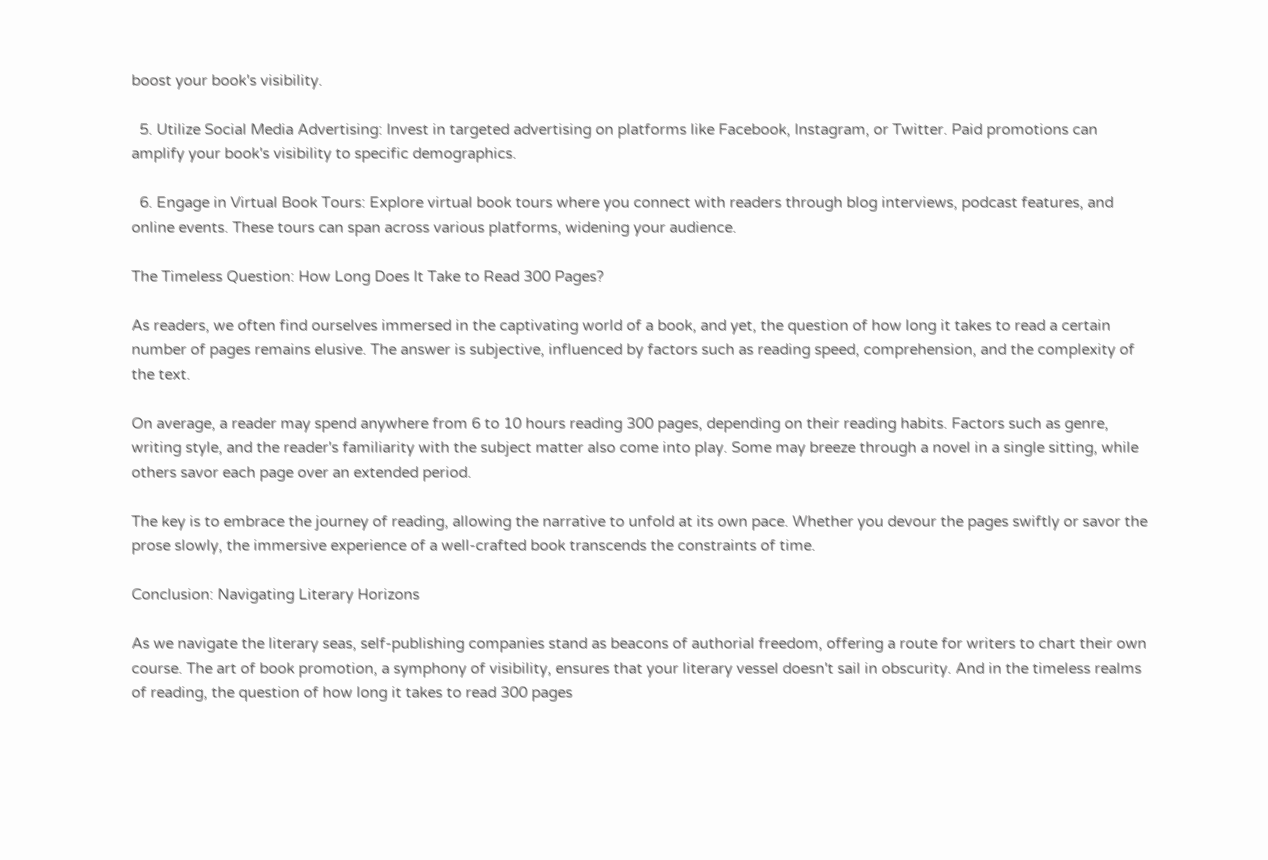boost your book's visibility.

  5. Utilize Social Media Advertising: Invest in targeted advertising on platforms like Facebook, Instagram, or Twitter. Paid promotions can amplify your book's visibility to specific demographics.

  6. Engage in Virtual Book Tours: Explore virtual book tours where you connect with readers through blog interviews, podcast features, and online events. These tours can span across various platforms, widening your audience.

The Timeless Question: How Long Does It Take to Read 300 Pages?

As readers, we often find ourselves immersed in the captivating world of a book, and yet, the question of how long it takes to read a certain number of pages remains elusive. The answer is subjective, influenced by factors such as reading speed, comprehension, and the complexity of the text.

On average, a reader may spend anywhere from 6 to 10 hours reading 300 pages, depending on their reading habits. Factors such as genre, writing style, and the reader's familiarity with the subject matter also come into play. Some may breeze through a novel in a single sitting, while others savor each page over an extended period.

The key is to embrace the journey of reading, allowing the narrative to unfold at its own pace. Whether you devour the pages swiftly or savor the prose slowly, the immersive experience of a well-crafted book transcends the constraints of time.

Conclusion: Navigating Literary Horizons

As we navigate the literary seas, self-publishing companies stand as beacons of authorial freedom, offering a route for writers to chart their own course. The art of book promotion, a symphony of visibility, ensures that your literary vessel doesn't sail in obscurity. And in the timeless realms of reading, the question of how long it takes to read 300 pages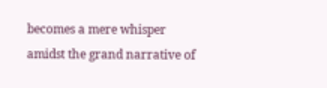becomes a mere whisper amidst the grand narrative of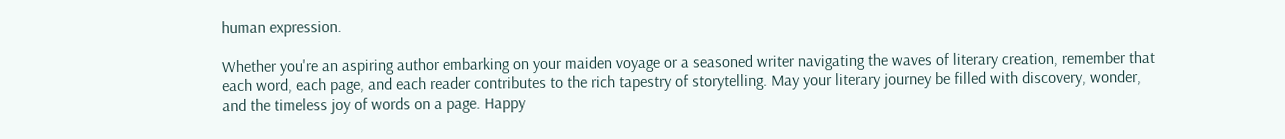human expression.

Whether you're an aspiring author embarking on your maiden voyage or a seasoned writer navigating the waves of literary creation, remember that each word, each page, and each reader contributes to the rich tapestry of storytelling. May your literary journey be filled with discovery, wonder, and the timeless joy of words on a page. Happy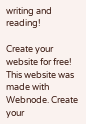writing and reading!

Create your website for free! This website was made with Webnode. Create your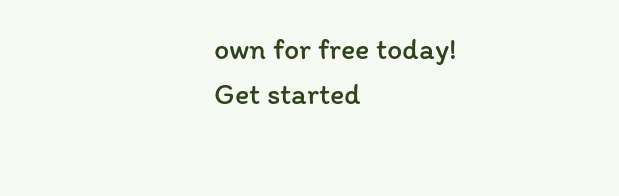own for free today! Get started